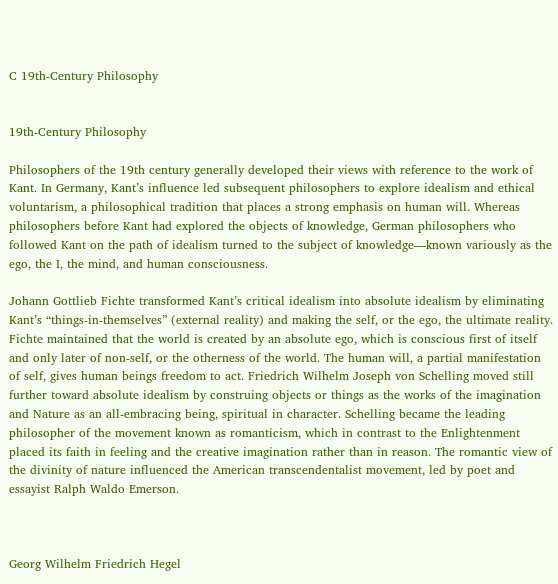C 19th-Century Philosophy


19th-Century Philosophy

Philosophers of the 19th century generally developed their views with reference to the work of Kant. In Germany, Kant’s influence led subsequent philosophers to explore idealism and ethical voluntarism, a philosophical tradition that places a strong emphasis on human will. Whereas philosophers before Kant had explored the objects of knowledge, German philosophers who followed Kant on the path of idealism turned to the subject of knowledge—known variously as the ego, the I, the mind, and human consciousness.

Johann Gottlieb Fichte transformed Kant’s critical idealism into absolute idealism by eliminating Kant’s “things-in-themselves” (external reality) and making the self, or the ego, the ultimate reality. Fichte maintained that the world is created by an absolute ego, which is conscious first of itself and only later of non-self, or the otherness of the world. The human will, a partial manifestation of self, gives human beings freedom to act. Friedrich Wilhelm Joseph von Schelling moved still further toward absolute idealism by construing objects or things as the works of the imagination and Nature as an all-embracing being, spiritual in character. Schelling became the leading philosopher of the movement known as romanticism, which in contrast to the Enlightenment placed its faith in feeling and the creative imagination rather than in reason. The romantic view of the divinity of nature influenced the American transcendentalist movement, led by poet and essayist Ralph Waldo Emerson.



Georg Wilhelm Friedrich Hegel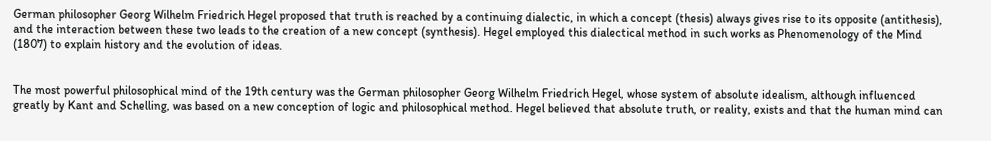German philosopher Georg Wilhelm Friedrich Hegel proposed that truth is reached by a continuing dialectic, in which a concept (thesis) always gives rise to its opposite (antithesis), and the interaction between these two leads to the creation of a new concept (synthesis). Hegel employed this dialectical method in such works as Phenomenology of the Mind (1807) to explain history and the evolution of ideas.


The most powerful philosophical mind of the 19th century was the German philosopher Georg Wilhelm Friedrich Hegel, whose system of absolute idealism, although influenced greatly by Kant and Schelling, was based on a new conception of logic and philosophical method. Hegel believed that absolute truth, or reality, exists and that the human mind can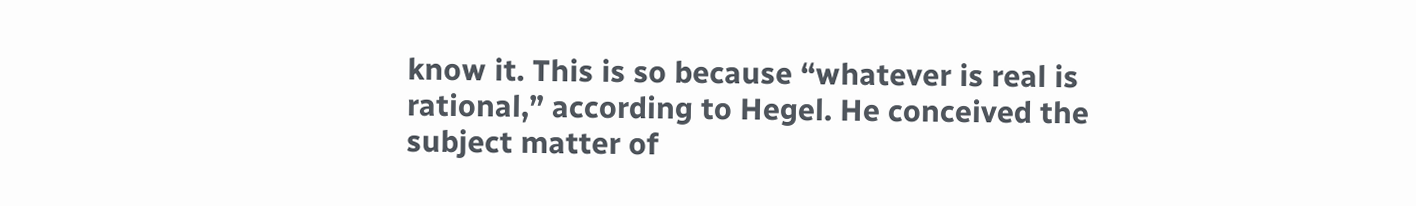know it. This is so because “whatever is real is rational,” according to Hegel. He conceived the subject matter of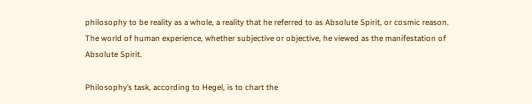philosophy to be reality as a whole, a reality that he referred to as Absolute Spirit, or cosmic reason. The world of human experience, whether subjective or objective, he viewed as the manifestation of Absolute Spirit.

Philosophy’s task, according to Hegel, is to chart the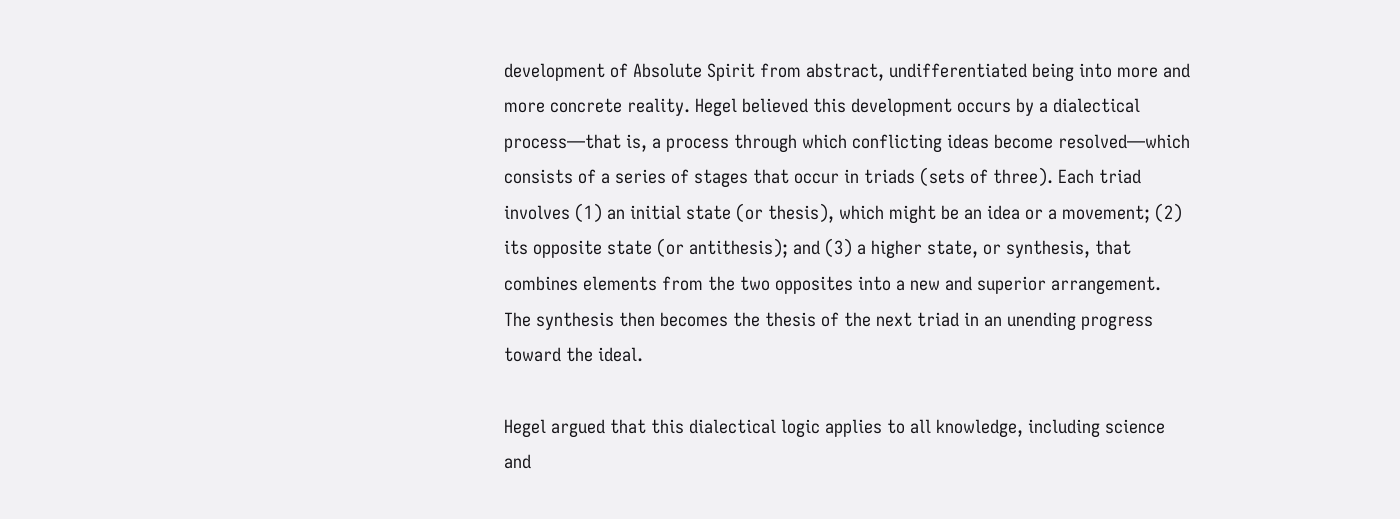development of Absolute Spirit from abstract, undifferentiated being into more and more concrete reality. Hegel believed this development occurs by a dialectical process—that is, a process through which conflicting ideas become resolved—which consists of a series of stages that occur in triads (sets of three). Each triad involves (1) an initial state (or thesis), which might be an idea or a movement; (2) its opposite state (or antithesis); and (3) a higher state, or synthesis, that combines elements from the two opposites into a new and superior arrangement. The synthesis then becomes the thesis of the next triad in an unending progress toward the ideal.

Hegel argued that this dialectical logic applies to all knowledge, including science and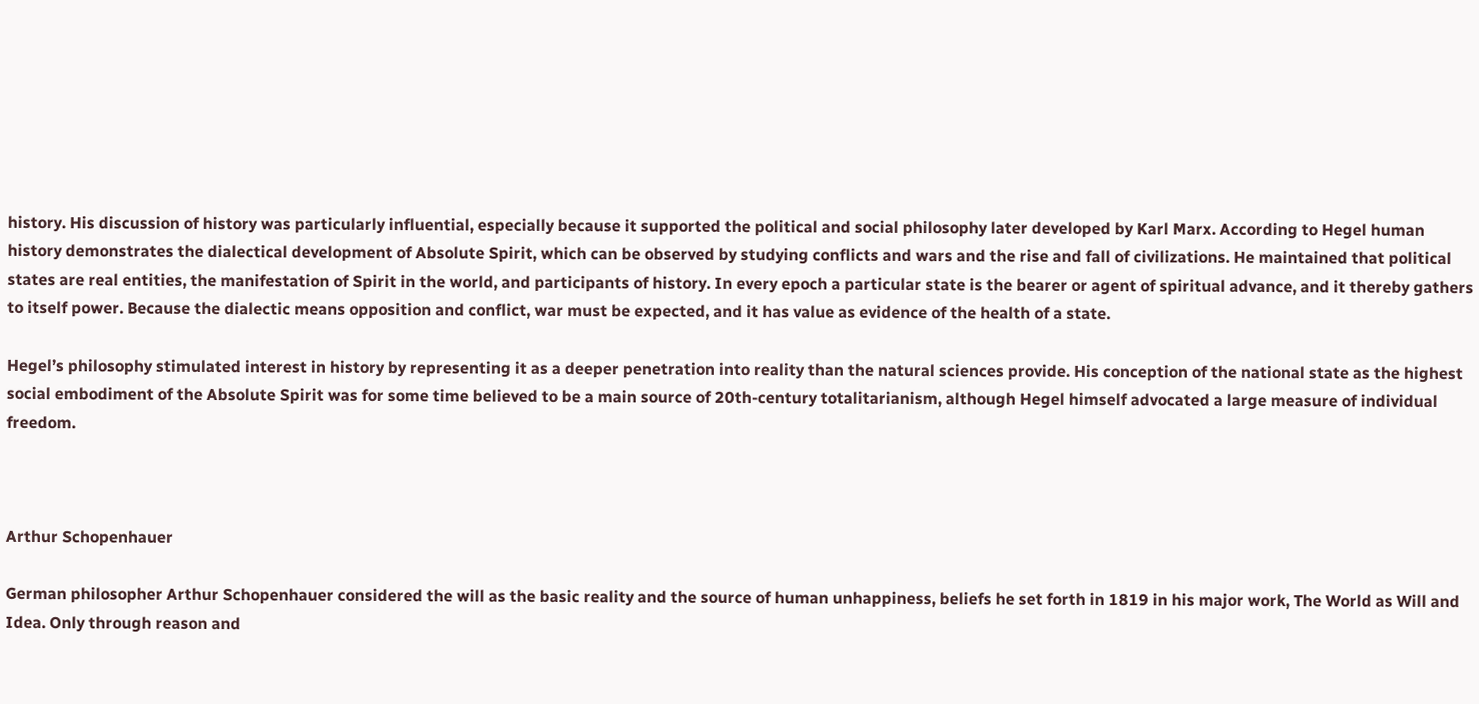history. His discussion of history was particularly influential, especially because it supported the political and social philosophy later developed by Karl Marx. According to Hegel human history demonstrates the dialectical development of Absolute Spirit, which can be observed by studying conflicts and wars and the rise and fall of civilizations. He maintained that political states are real entities, the manifestation of Spirit in the world, and participants of history. In every epoch a particular state is the bearer or agent of spiritual advance, and it thereby gathers to itself power. Because the dialectic means opposition and conflict, war must be expected, and it has value as evidence of the health of a state.

Hegel’s philosophy stimulated interest in history by representing it as a deeper penetration into reality than the natural sciences provide. His conception of the national state as the highest social embodiment of the Absolute Spirit was for some time believed to be a main source of 20th-century totalitarianism, although Hegel himself advocated a large measure of individual freedom.



Arthur Schopenhauer

German philosopher Arthur Schopenhauer considered the will as the basic reality and the source of human unhappiness, beliefs he set forth in 1819 in his major work, The World as Will and Idea. Only through reason and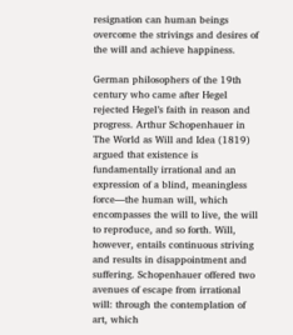resignation can human beings overcome the strivings and desires of the will and achieve happiness.

German philosophers of the 19th century who came after Hegel rejected Hegel’s faith in reason and progress. Arthur Schopenhauer in The World as Will and Idea (1819) argued that existence is fundamentally irrational and an expression of a blind, meaningless force—the human will, which encompasses the will to live, the will to reproduce, and so forth. Will, however, entails continuous striving and results in disappointment and suffering. Schopenhauer offered two avenues of escape from irrational will: through the contemplation of art, which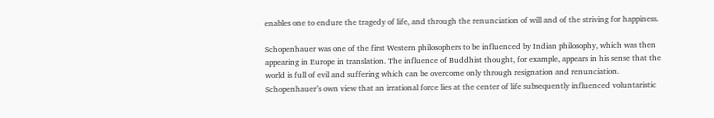enables one to endure the tragedy of life, and through the renunciation of will and of the striving for happiness.

Schopenhauer was one of the first Western philosophers to be influenced by Indian philosophy, which was then appearing in Europe in translation. The influence of Buddhist thought, for example, appears in his sense that the world is full of evil and suffering which can be overcome only through resignation and renunciation. Schopenhauer’s own view that an irrational force lies at the center of life subsequently influenced voluntaristic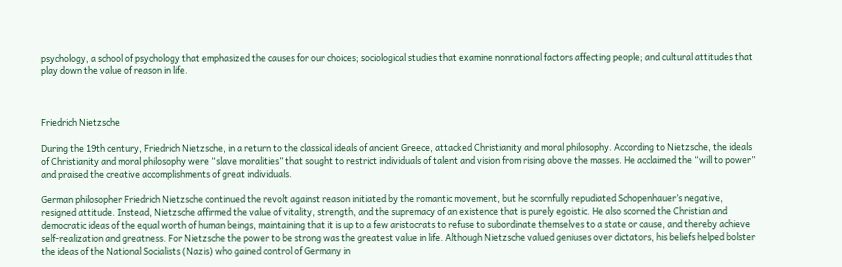psychology, a school of psychology that emphasized the causes for our choices; sociological studies that examine nonrational factors affecting people; and cultural attitudes that play down the value of reason in life.



Friedrich Nietzsche

During the 19th century, Friedrich Nietzsche, in a return to the classical ideals of ancient Greece, attacked Christianity and moral philosophy. According to Nietzsche, the ideals of Christianity and moral philosophy were “slave moralities” that sought to restrict individuals of talent and vision from rising above the masses. He acclaimed the “will to power” and praised the creative accomplishments of great individuals.

German philosopher Friedrich Nietzsche continued the revolt against reason initiated by the romantic movement, but he scornfully repudiated Schopenhauer’s negative, resigned attitude. Instead, Nietzsche affirmed the value of vitality, strength, and the supremacy of an existence that is purely egoistic. He also scorned the Christian and democratic ideas of the equal worth of human beings, maintaining that it is up to a few aristocrats to refuse to subordinate themselves to a state or cause, and thereby achieve self-realization and greatness. For Nietzsche the power to be strong was the greatest value in life. Although Nietzsche valued geniuses over dictators, his beliefs helped bolster the ideas of the National Socialists (Nazis) who gained control of Germany in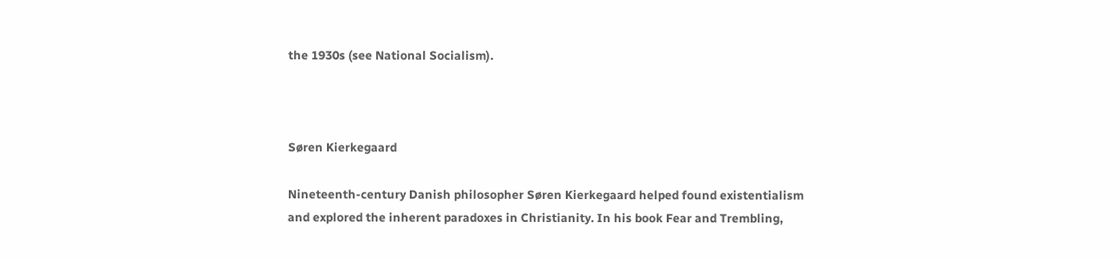the 1930s (see National Socialism).



Søren Kierkegaard

Nineteenth-century Danish philosopher Søren Kierkegaard helped found existentialism and explored the inherent paradoxes in Christianity. In his book Fear and Trembling,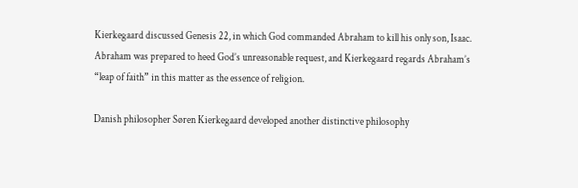Kierkegaard discussed Genesis 22, in which God commanded Abraham to kill his only son, Isaac. Abraham was prepared to heed God’s unreasonable request, and Kierkegaard regards Abraham’s “leap of faith” in this matter as the essence of religion.

Danish philosopher Søren Kierkegaard developed another distinctive philosophy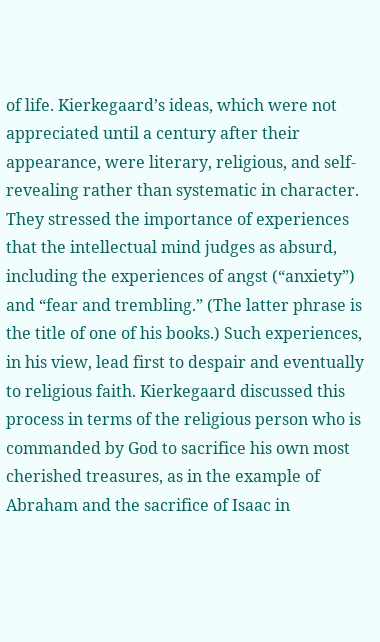of life. Kierkegaard’s ideas, which were not appreciated until a century after their appearance, were literary, religious, and self-revealing rather than systematic in character. They stressed the importance of experiences that the intellectual mind judges as absurd, including the experiences of angst (“anxiety”) and “fear and trembling.” (The latter phrase is the title of one of his books.) Such experiences, in his view, lead first to despair and eventually to religious faith. Kierkegaard discussed this process in terms of the religious person who is commanded by God to sacrifice his own most cherished treasures, as in the example of Abraham and the sacrifice of Isaac in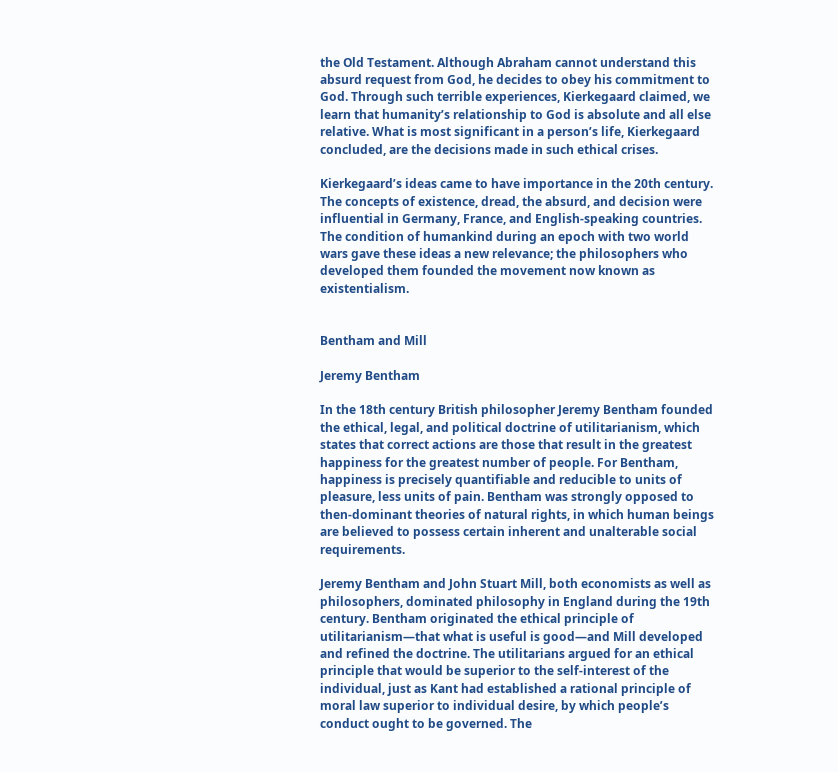the Old Testament. Although Abraham cannot understand this absurd request from God, he decides to obey his commitment to God. Through such terrible experiences, Kierkegaard claimed, we learn that humanity’s relationship to God is absolute and all else relative. What is most significant in a person’s life, Kierkegaard concluded, are the decisions made in such ethical crises.

Kierkegaard’s ideas came to have importance in the 20th century. The concepts of existence, dread, the absurd, and decision were influential in Germany, France, and English-speaking countries. The condition of humankind during an epoch with two world wars gave these ideas a new relevance; the philosophers who developed them founded the movement now known as existentialism.


Bentham and Mill

Jeremy Bentham

In the 18th century British philosopher Jeremy Bentham founded the ethical, legal, and political doctrine of utilitarianism, which states that correct actions are those that result in the greatest happiness for the greatest number of people. For Bentham, happiness is precisely quantifiable and reducible to units of pleasure, less units of pain. Bentham was strongly opposed to then-dominant theories of natural rights, in which human beings are believed to possess certain inherent and unalterable social requirements.

Jeremy Bentham and John Stuart Mill, both economists as well as philosophers, dominated philosophy in England during the 19th century. Bentham originated the ethical principle of utilitarianism—that what is useful is good—and Mill developed and refined the doctrine. The utilitarians argued for an ethical principle that would be superior to the self-interest of the individual, just as Kant had established a rational principle of moral law superior to individual desire, by which people’s conduct ought to be governed. The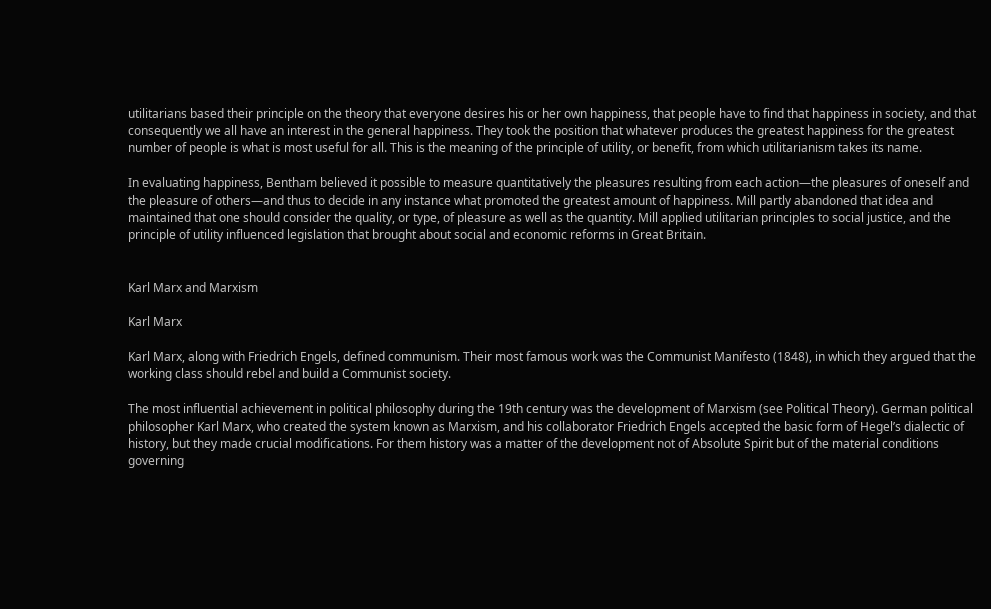utilitarians based their principle on the theory that everyone desires his or her own happiness, that people have to find that happiness in society, and that consequently we all have an interest in the general happiness. They took the position that whatever produces the greatest happiness for the greatest number of people is what is most useful for all. This is the meaning of the principle of utility, or benefit, from which utilitarianism takes its name.

In evaluating happiness, Bentham believed it possible to measure quantitatively the pleasures resulting from each action—the pleasures of oneself and the pleasure of others—and thus to decide in any instance what promoted the greatest amount of happiness. Mill partly abandoned that idea and maintained that one should consider the quality, or type, of pleasure as well as the quantity. Mill applied utilitarian principles to social justice, and the principle of utility influenced legislation that brought about social and economic reforms in Great Britain.


Karl Marx and Marxism

Karl Marx

Karl Marx, along with Friedrich Engels, defined communism. Their most famous work was the Communist Manifesto (1848), in which they argued that the working class should rebel and build a Communist society.

The most influential achievement in political philosophy during the 19th century was the development of Marxism (see Political Theory). German political philosopher Karl Marx, who created the system known as Marxism, and his collaborator Friedrich Engels accepted the basic form of Hegel’s dialectic of history, but they made crucial modifications. For them history was a matter of the development not of Absolute Spirit but of the material conditions governing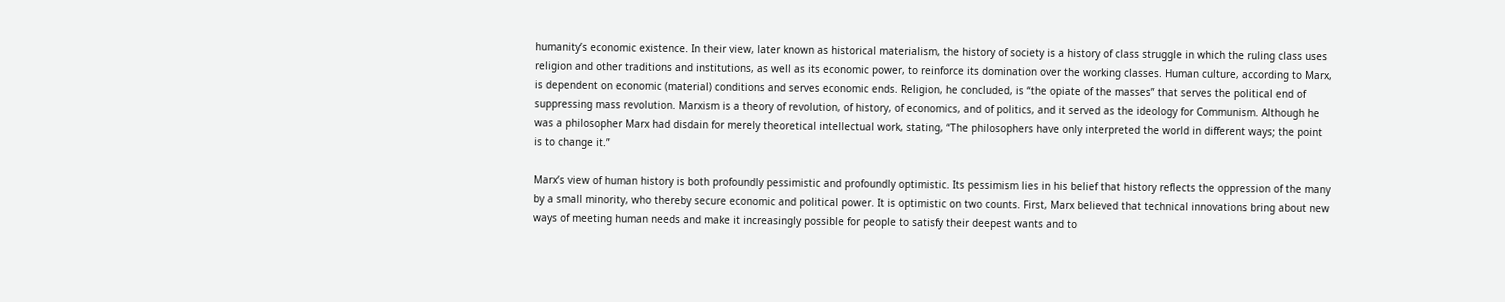humanity’s economic existence. In their view, later known as historical materialism, the history of society is a history of class struggle in which the ruling class uses religion and other traditions and institutions, as well as its economic power, to reinforce its domination over the working classes. Human culture, according to Marx, is dependent on economic (material) conditions and serves economic ends. Religion, he concluded, is “the opiate of the masses” that serves the political end of suppressing mass revolution. Marxism is a theory of revolution, of history, of economics, and of politics, and it served as the ideology for Communism. Although he was a philosopher Marx had disdain for merely theoretical intellectual work, stating, “The philosophers have only interpreted the world in different ways; the point is to change it.”

Marx’s view of human history is both profoundly pessimistic and profoundly optimistic. Its pessimism lies in his belief that history reflects the oppression of the many by a small minority, who thereby secure economic and political power. It is optimistic on two counts. First, Marx believed that technical innovations bring about new ways of meeting human needs and make it increasingly possible for people to satisfy their deepest wants and to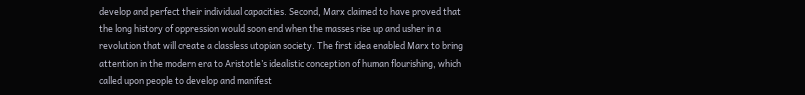develop and perfect their individual capacities. Second, Marx claimed to have proved that the long history of oppression would soon end when the masses rise up and usher in a revolution that will create a classless utopian society. The first idea enabled Marx to bring attention in the modern era to Aristotle’s idealistic conception of human flourishing, which called upon people to develop and manifest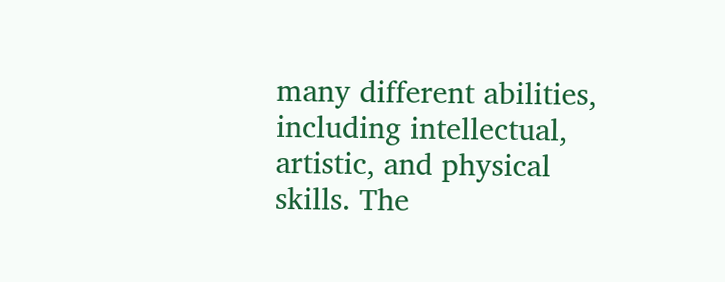many different abilities, including intellectual, artistic, and physical skills. The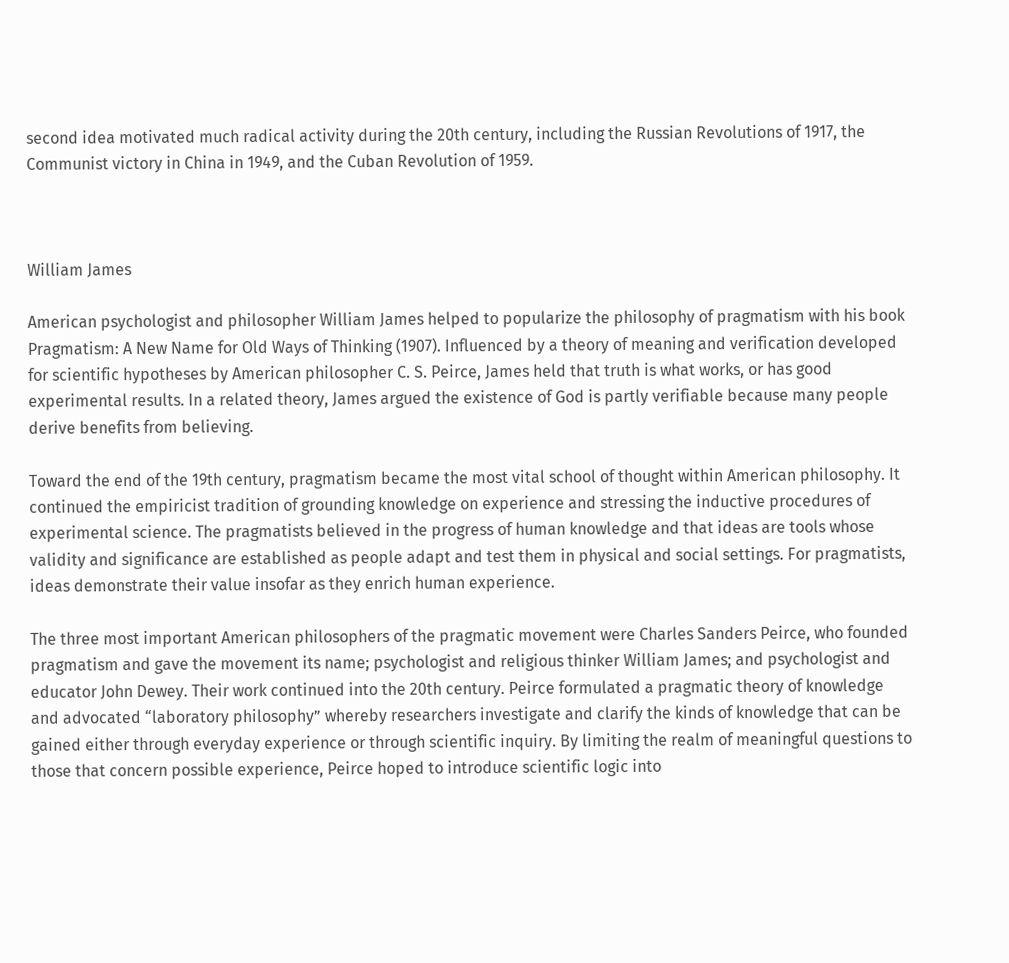second idea motivated much radical activity during the 20th century, including the Russian Revolutions of 1917, the Communist victory in China in 1949, and the Cuban Revolution of 1959.



William James

American psychologist and philosopher William James helped to popularize the philosophy of pragmatism with his book Pragmatism: A New Name for Old Ways of Thinking (1907). Influenced by a theory of meaning and verification developed for scientific hypotheses by American philosopher C. S. Peirce, James held that truth is what works, or has good experimental results. In a related theory, James argued the existence of God is partly verifiable because many people derive benefits from believing.

Toward the end of the 19th century, pragmatism became the most vital school of thought within American philosophy. It continued the empiricist tradition of grounding knowledge on experience and stressing the inductive procedures of experimental science. The pragmatists believed in the progress of human knowledge and that ideas are tools whose validity and significance are established as people adapt and test them in physical and social settings. For pragmatists, ideas demonstrate their value insofar as they enrich human experience.

The three most important American philosophers of the pragmatic movement were Charles Sanders Peirce, who founded pragmatism and gave the movement its name; psychologist and religious thinker William James; and psychologist and educator John Dewey. Their work continued into the 20th century. Peirce formulated a pragmatic theory of knowledge and advocated “laboratory philosophy” whereby researchers investigate and clarify the kinds of knowledge that can be gained either through everyday experience or through scientific inquiry. By limiting the realm of meaningful questions to those that concern possible experience, Peirce hoped to introduce scientific logic into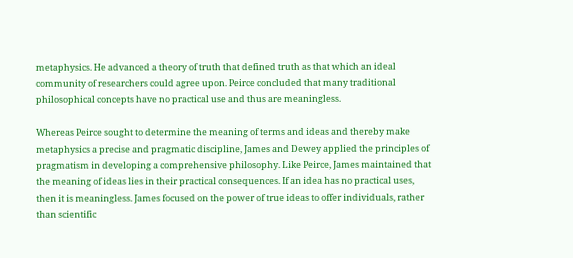metaphysics. He advanced a theory of truth that defined truth as that which an ideal community of researchers could agree upon. Peirce concluded that many traditional philosophical concepts have no practical use and thus are meaningless.

Whereas Peirce sought to determine the meaning of terms and ideas and thereby make metaphysics a precise and pragmatic discipline, James and Dewey applied the principles of pragmatism in developing a comprehensive philosophy. Like Peirce, James maintained that the meaning of ideas lies in their practical consequences. If an idea has no practical uses, then it is meaningless. James focused on the power of true ideas to offer individuals, rather than scientific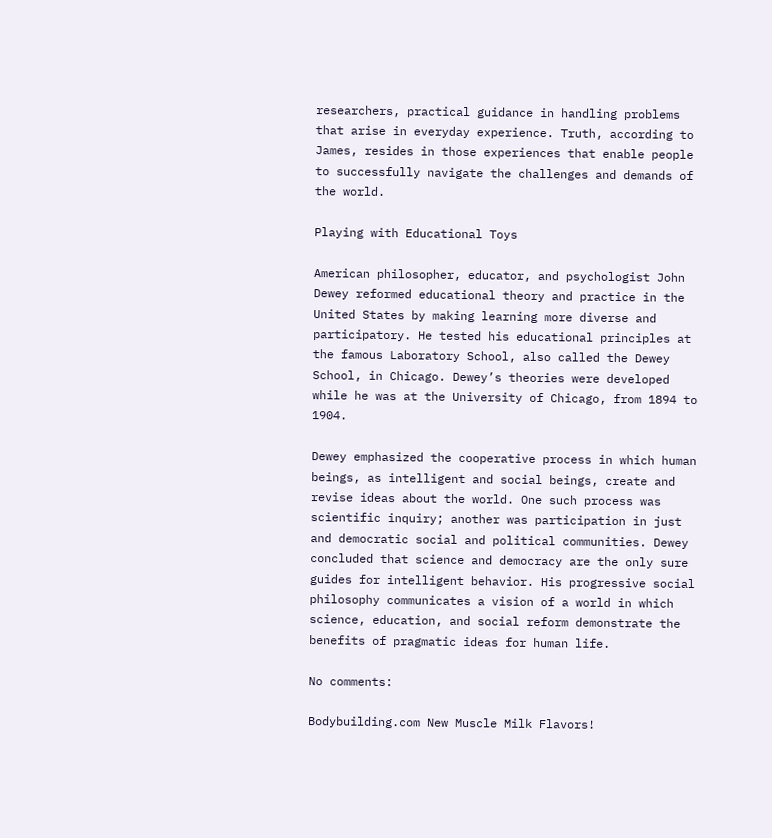researchers, practical guidance in handling problems that arise in everyday experience. Truth, according to James, resides in those experiences that enable people to successfully navigate the challenges and demands of the world.

Playing with Educational Toys

American philosopher, educator, and psychologist John Dewey reformed educational theory and practice in the United States by making learning more diverse and participatory. He tested his educational principles at the famous Laboratory School, also called the Dewey School, in Chicago. Dewey’s theories were developed while he was at the University of Chicago, from 1894 to 1904.

Dewey emphasized the cooperative process in which human beings, as intelligent and social beings, create and revise ideas about the world. One such process was scientific inquiry; another was participation in just and democratic social and political communities. Dewey concluded that science and democracy are the only sure guides for intelligent behavior. His progressive social philosophy communicates a vision of a world in which science, education, and social reform demonstrate the benefits of pragmatic ideas for human life.

No comments:

Bodybuilding.com New Muscle Milk Flavors!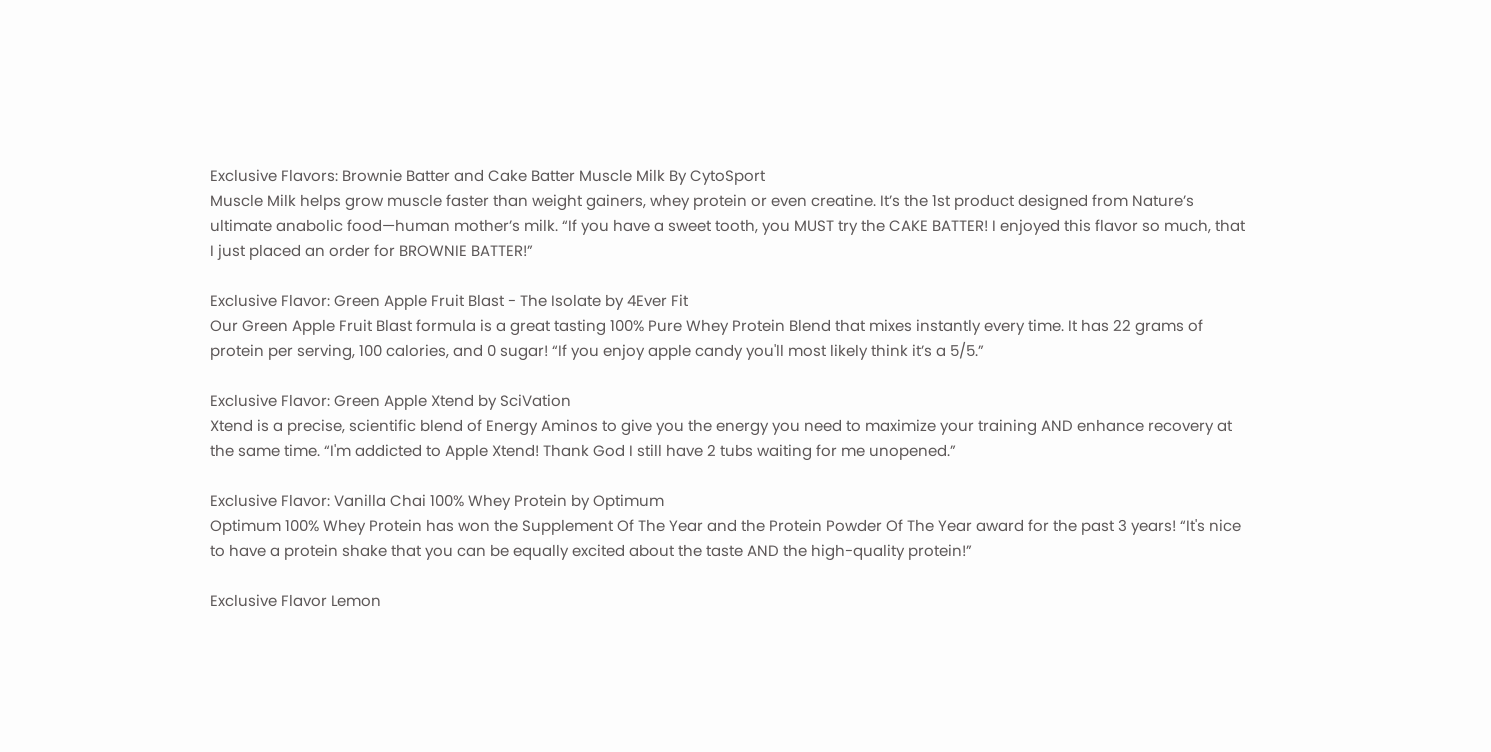Exclusive Flavors: Brownie Batter and Cake Batter Muscle Milk By CytoSport
Muscle Milk helps grow muscle faster than weight gainers, whey protein or even creatine. It’s the 1st product designed from Nature’s ultimate anabolic food—human mother’s milk. “If you have a sweet tooth, you MUST try the CAKE BATTER! I enjoyed this flavor so much, that I just placed an order for BROWNIE BATTER!”

Exclusive Flavor: Green Apple Fruit Blast - The Isolate by 4Ever Fit
Our Green Apple Fruit Blast formula is a great tasting 100% Pure Whey Protein Blend that mixes instantly every time. It has 22 grams of protein per serving, 100 calories, and 0 sugar! “If you enjoy apple candy you'll most likely think it’s a 5/5.”

Exclusive Flavor: Green Apple Xtend by SciVation
Xtend is a precise, scientific blend of Energy Aminos to give you the energy you need to maximize your training AND enhance recovery at the same time. “I'm addicted to Apple Xtend! Thank God I still have 2 tubs waiting for me unopened.”

Exclusive Flavor: Vanilla Chai 100% Whey Protein by Optimum
Optimum 100% Whey Protein has won the Supplement Of The Year and the Protein Powder Of The Year award for the past 3 years! “It's nice to have a protein shake that you can be equally excited about the taste AND the high-quality protein!”

Exclusive Flavor Lemon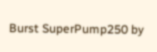Burst SuperPump250 by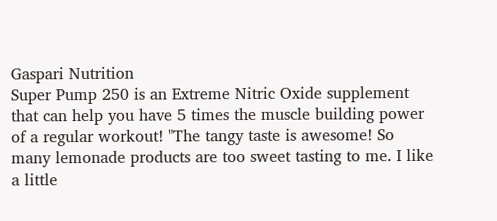Gaspari Nutrition
Super Pump 250 is an Extreme Nitric Oxide supplement that can help you have 5 times the muscle building power of a regular workout! "The tangy taste is awesome! So many lemonade products are too sweet tasting to me. I like a little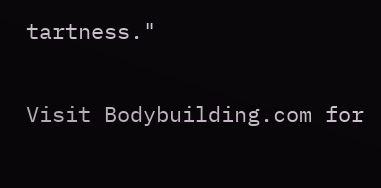tartness."

Visit Bodybuilding.com for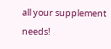all your supplement needs!